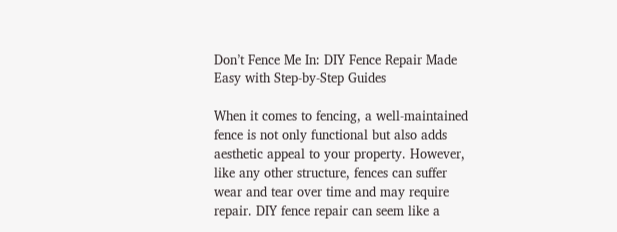Don’t Fence Me In: DIY Fence Repair Made Easy with Step-by-Step Guides

When it comes to fencing, a well-maintained fence is not only functional but also adds aesthetic appeal to your property. However, like any other structure, fences can suffer wear and tear over time and may require repair. DIY fence repair can seem like a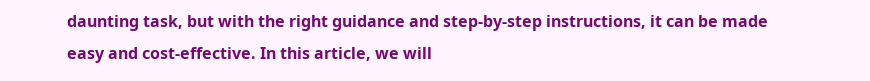daunting task, but with the right guidance and step-by-step instructions, it can be made easy and cost-effective. In this article, we will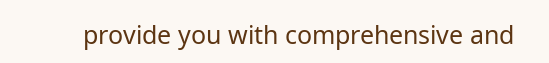provide you with comprehensive and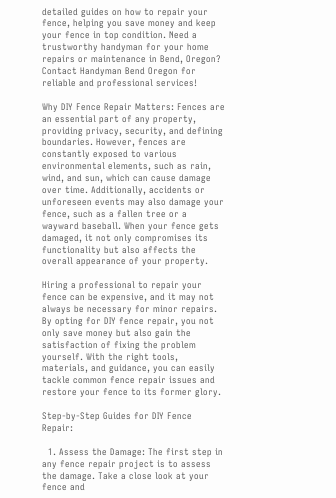detailed guides on how to repair your fence, helping you save money and keep your fence in top condition. Need a trustworthy handyman for your home repairs or maintenance in Bend, Oregon? Contact Handyman Bend Oregon for reliable and professional services!

Why DIY Fence Repair Matters: Fences are an essential part of any property, providing privacy, security, and defining boundaries. However, fences are constantly exposed to various environmental elements, such as rain, wind, and sun, which can cause damage over time. Additionally, accidents or unforeseen events may also damage your fence, such as a fallen tree or a wayward baseball. When your fence gets damaged, it not only compromises its functionality but also affects the overall appearance of your property.

Hiring a professional to repair your fence can be expensive, and it may not always be necessary for minor repairs. By opting for DIY fence repair, you not only save money but also gain the satisfaction of fixing the problem yourself. With the right tools, materials, and guidance, you can easily tackle common fence repair issues and restore your fence to its former glory.

Step-by-Step Guides for DIY Fence Repair:

  1. Assess the Damage: The first step in any fence repair project is to assess the damage. Take a close look at your fence and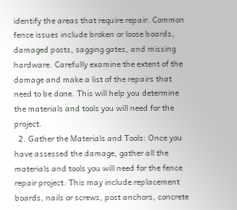identify the areas that require repair. Common fence issues include broken or loose boards, damaged posts, sagging gates, and missing hardware. Carefully examine the extent of the damage and make a list of the repairs that need to be done. This will help you determine the materials and tools you will need for the project.
  2. Gather the Materials and Tools: Once you have assessed the damage, gather all the materials and tools you will need for the fence repair project. This may include replacement boards, nails or screws, post anchors, concrete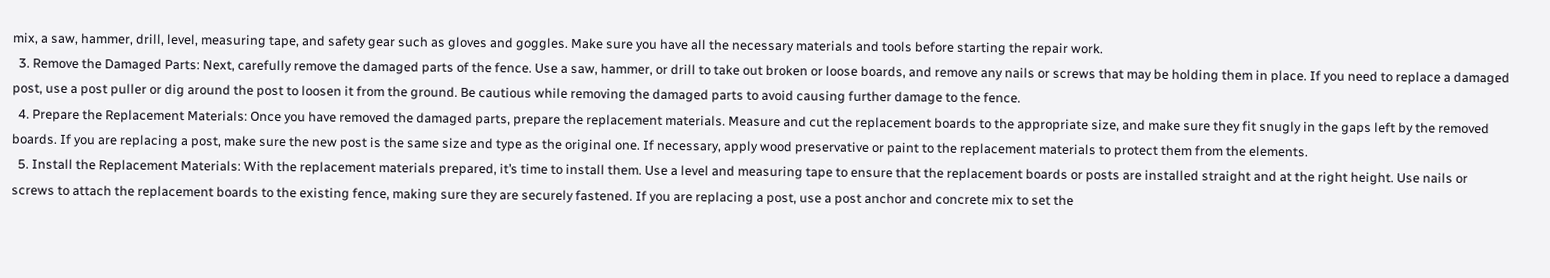mix, a saw, hammer, drill, level, measuring tape, and safety gear such as gloves and goggles. Make sure you have all the necessary materials and tools before starting the repair work.
  3. Remove the Damaged Parts: Next, carefully remove the damaged parts of the fence. Use a saw, hammer, or drill to take out broken or loose boards, and remove any nails or screws that may be holding them in place. If you need to replace a damaged post, use a post puller or dig around the post to loosen it from the ground. Be cautious while removing the damaged parts to avoid causing further damage to the fence.
  4. Prepare the Replacement Materials: Once you have removed the damaged parts, prepare the replacement materials. Measure and cut the replacement boards to the appropriate size, and make sure they fit snugly in the gaps left by the removed boards. If you are replacing a post, make sure the new post is the same size and type as the original one. If necessary, apply wood preservative or paint to the replacement materials to protect them from the elements.
  5. Install the Replacement Materials: With the replacement materials prepared, it’s time to install them. Use a level and measuring tape to ensure that the replacement boards or posts are installed straight and at the right height. Use nails or screws to attach the replacement boards to the existing fence, making sure they are securely fastened. If you are replacing a post, use a post anchor and concrete mix to set the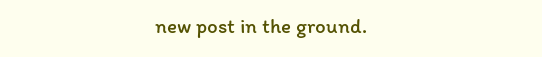new post in the ground.